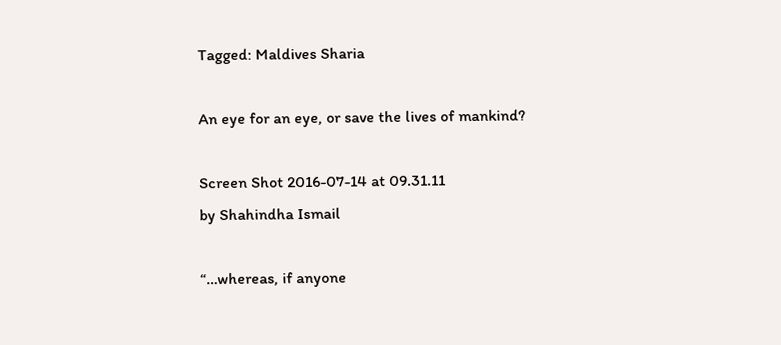Tagged: Maldives Sharia

An eye for an eye, or save the lives of mankind?

Screen Shot 2016-07-14 at 09.31.11
by Shahindha Ismail

“…whereas, if anyone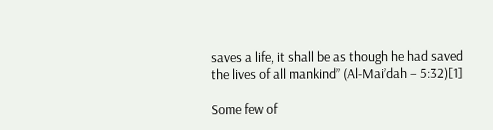saves a life, it shall be as though he had saved the lives of all mankind” (Al-Mai’dah – 5:32)[1]

Some few of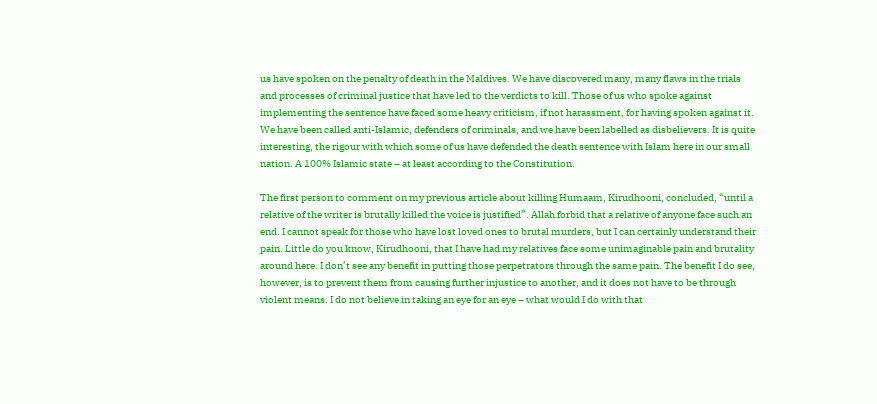us have spoken on the penalty of death in the Maldives. We have discovered many, many flaws in the trials and processes of criminal justice that have led to the verdicts to kill. Those of us who spoke against implementing the sentence have faced some heavy criticism, if not harassment, for having spoken against it. We have been called anti-Islamic, defenders of criminals, and we have been labelled as disbelievers. It is quite interesting, the rigour with which some of us have defended the death sentence with Islam here in our small nation. A 100% Islamic state – at least according to the Constitution.

The first person to comment on my previous article about killing Humaam, Kirudhooni, concluded, “until a relative of the writer is brutally killed the voice is justified”. Allah forbid that a relative of anyone face such an end. I cannot speak for those who have lost loved ones to brutal murders, but I can certainly understand their pain. Little do you know, Kirudhooni, that I have had my relatives face some unimaginable pain and brutality around here. I don’t see any benefit in putting those perpetrators through the same pain. The benefit I do see, however, is to prevent them from causing further injustice to another, and it does not have to be through violent means. I do not believe in taking an eye for an eye – what would I do with that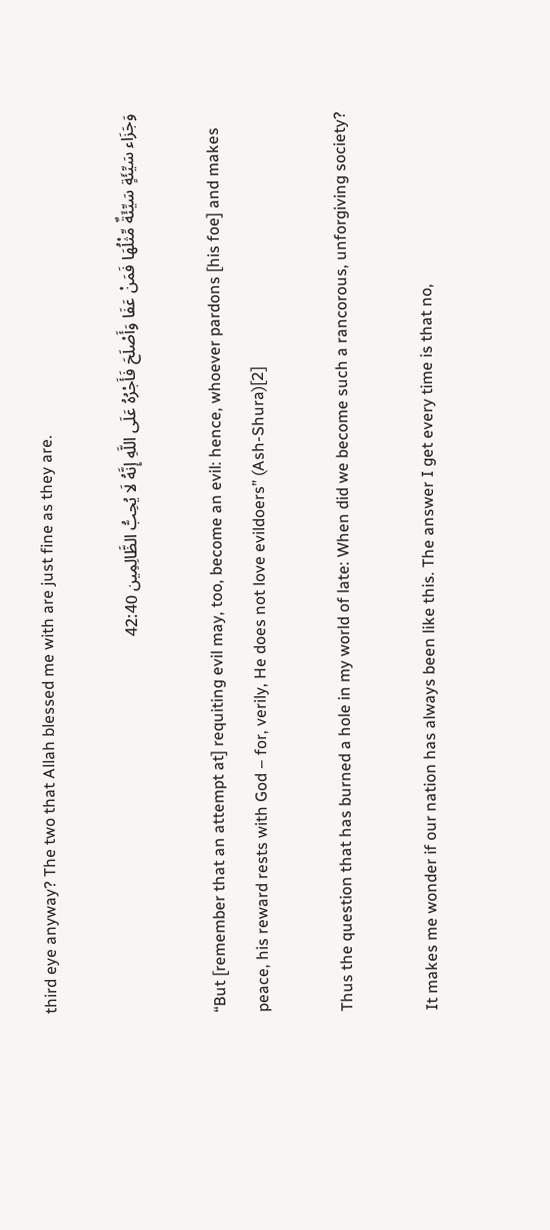third eye anyway? The two that Allah blessed me with are just fine as they are.

وَجَزَاء سَيِّئَةٍ سَيِّئَةٌ مِّثْلُهَا فَمَنْ عَفَا وَأَصْلَحَ فَأَجْرُهُ عَلَى اللَّهِ إِنَّهُ لَا يُحِبُّ الظَّالِمِين 42:40

“But [remember that an attempt at] requiting evil may, too, become an evil: hence, whoever pardons [his foe] and makes peace, his reward rests with God – for, verily, He does not love evildoers” (Ash-Shura)[2]

Thus the question that has burned a hole in my world of late: When did we become such a rancorous, unforgiving society?

It makes me wonder if our nation has always been like this. The answer I get every time is that no,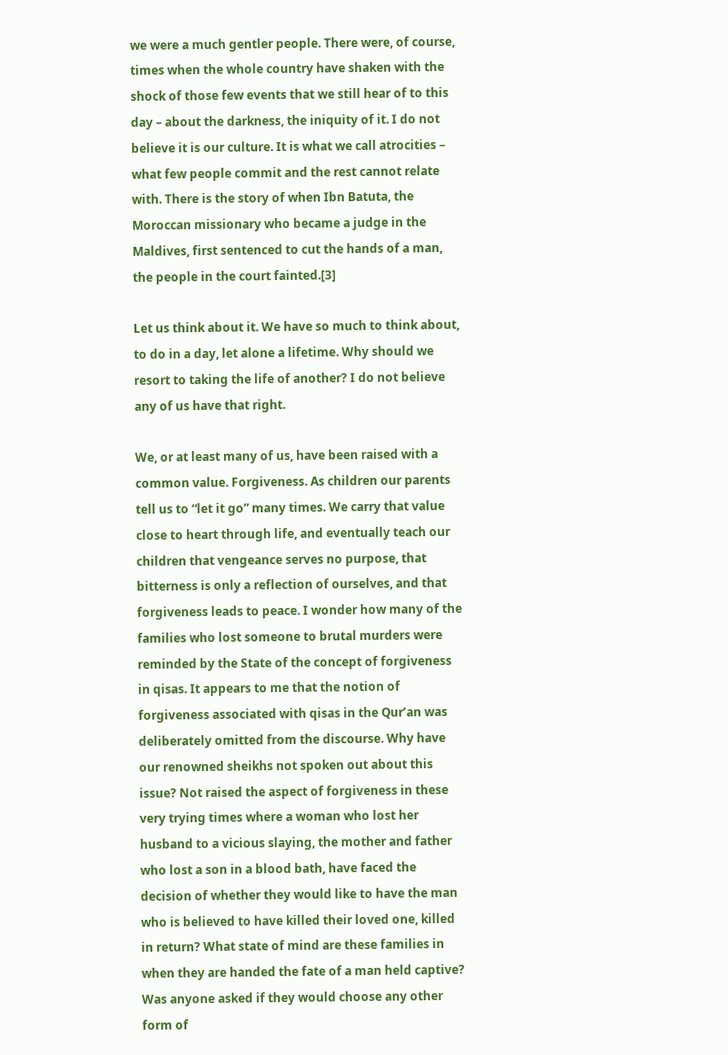we were a much gentler people. There were, of course, times when the whole country have shaken with the shock of those few events that we still hear of to this day – about the darkness, the iniquity of it. I do not believe it is our culture. It is what we call atrocities – what few people commit and the rest cannot relate with. There is the story of when Ibn Batuta, the Moroccan missionary who became a judge in the Maldives, first sentenced to cut the hands of a man, the people in the court fainted.[3]

Let us think about it. We have so much to think about, to do in a day, let alone a lifetime. Why should we resort to taking the life of another? I do not believe any of us have that right.

We, or at least many of us, have been raised with a common value. Forgiveness. As children our parents tell us to “let it go” many times. We carry that value close to heart through life, and eventually teach our children that vengeance serves no purpose, that bitterness is only a reflection of ourselves, and that forgiveness leads to peace. I wonder how many of the families who lost someone to brutal murders were reminded by the State of the concept of forgiveness in qisas. It appears to me that the notion of forgiveness associated with qisas in the Qur’an was deliberately omitted from the discourse. Why have our renowned sheikhs not spoken out about this issue? Not raised the aspect of forgiveness in these very trying times where a woman who lost her husband to a vicious slaying, the mother and father who lost a son in a blood bath, have faced the decision of whether they would like to have the man who is believed to have killed their loved one, killed in return? What state of mind are these families in when they are handed the fate of a man held captive? Was anyone asked if they would choose any other form of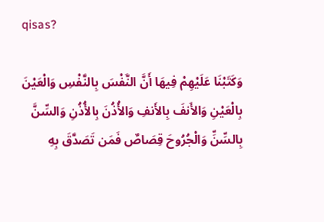qisas?

وَكَتَبْنَا عَلَيْهِمْ فِيهَا أَنَّ النَّفْسَ بِالنَّفْسِ وَالْعَيْنَ بِالْعَيْنِ وَالأَنفَ بِالأَنفِ وَالأُذُنَ بِالأُذُنِ وَالسِّنَّ بِالسِّنِّ وَالْجُرُوحَ قِصَاصٌ فَمَن تَصَدَّقَ بِهِ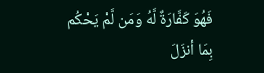فَهُوَ كَفَّارَةٌ لَّهُ وَمَن لَّمْ يَحْكُم بِمَا أنزَلَ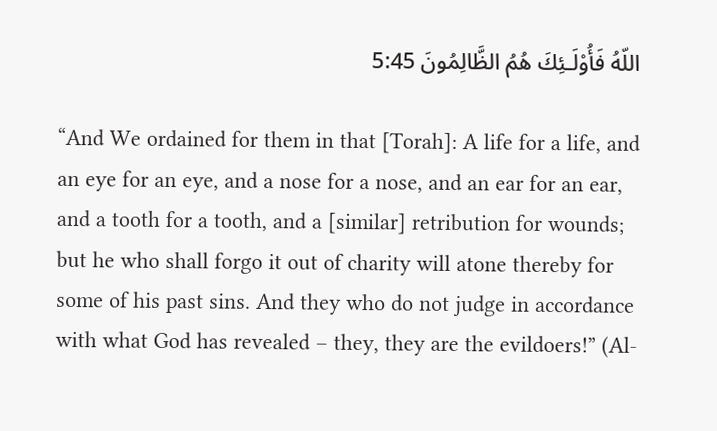اللّهُ فَأُوْلَـئِكَ هُمُ الظَّالِمُونَ 5:45

“And We ordained for them in that [Torah]: A life for a life, and an eye for an eye, and a nose for a nose, and an ear for an ear, and a tooth for a tooth, and a [similar] retribution for wounds; but he who shall forgo it out of charity will atone thereby for some of his past sins. And they who do not judge in accordance with what God has revealed – they, they are the evildoers!” (Al-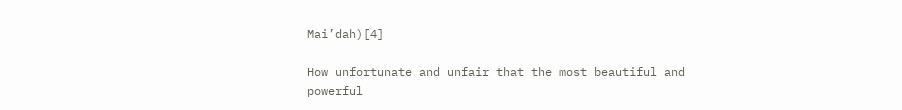Mai’dah)[4]

How unfortunate and unfair that the most beautiful and powerful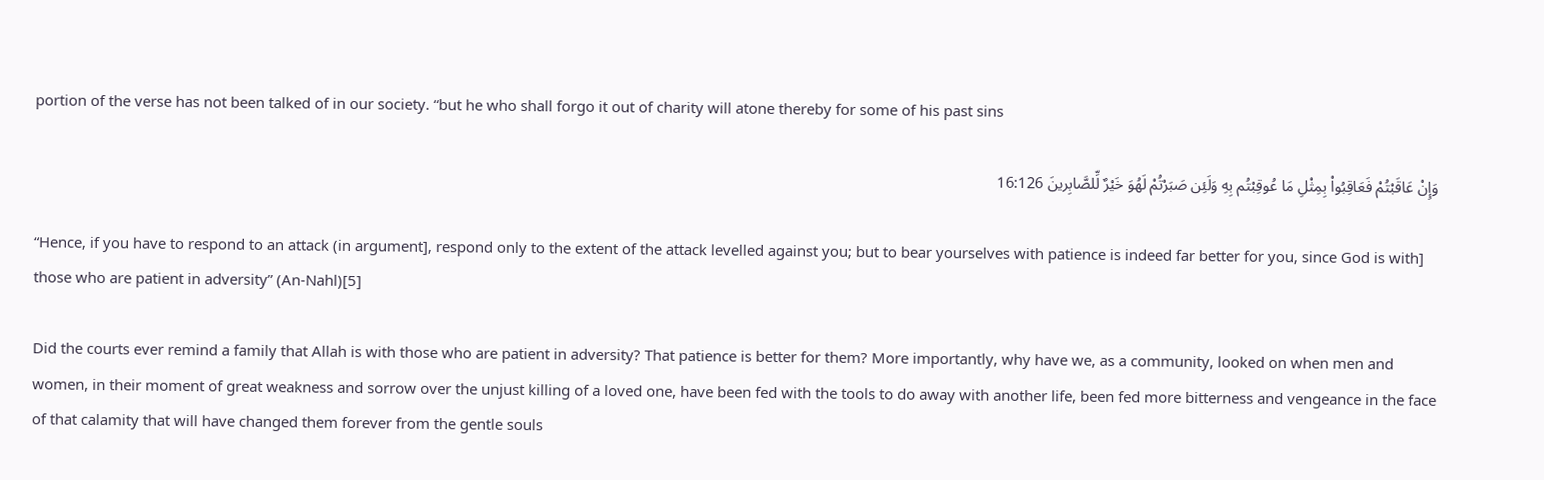portion of the verse has not been talked of in our society. “but he who shall forgo it out of charity will atone thereby for some of his past sins

وَإِنْ عَاقَبْتُمْ فَعَاقِبُواْ بِمِثْلِ مَا عُوقِبْتُم بِهِ وَلَئِن صَبَرْتُمْ لَهُوَ خَيْرٌ لِّلصَّابِرينَ 16:126

“Hence, if you have to respond to an attack (in argument], respond only to the extent of the attack levelled against you; but to bear yourselves with patience is indeed far better for you, since God is with] those who are patient in adversity” (An-Nahl)[5]

Did the courts ever remind a family that Allah is with those who are patient in adversity? That patience is better for them? More importantly, why have we, as a community, looked on when men and women, in their moment of great weakness and sorrow over the unjust killing of a loved one, have been fed with the tools to do away with another life, been fed more bitterness and vengeance in the face of that calamity that will have changed them forever from the gentle souls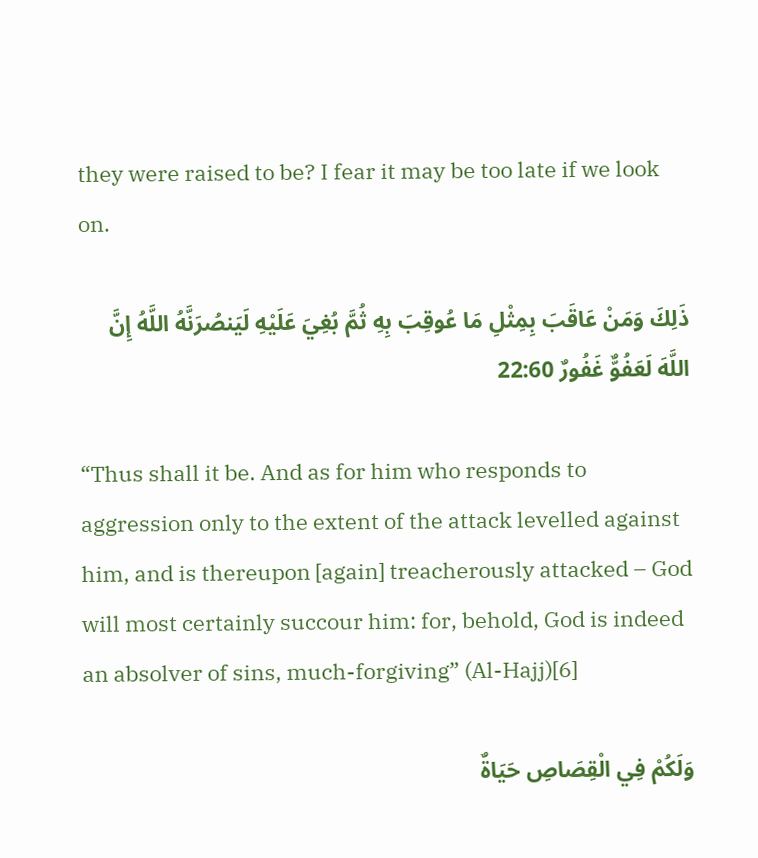they were raised to be? I fear it may be too late if we look on.

ذَلِكَ وَمَنْ عَاقَبَ بِمِثْلِ مَا عُوقِبَ بِهِ ثُمَّ بُغِيَ عَلَيْهِ لَيَنصُرَنَّهُ اللَّهُ إِنَّ اللَّهَ لَعَفُوٌّ غَفُورٌ 22:60

“Thus shall it be. And as for him who responds to aggression only to the extent of the attack levelled against him, and is thereupon [again] treacherously attacked – God will most certainly succour him: for, behold, God is indeed an absolver of sins, much-forgiving” (Al-Hajj)[6]

وَلَكُمْ فِي الْقِصَاصِ حَيَاةٌ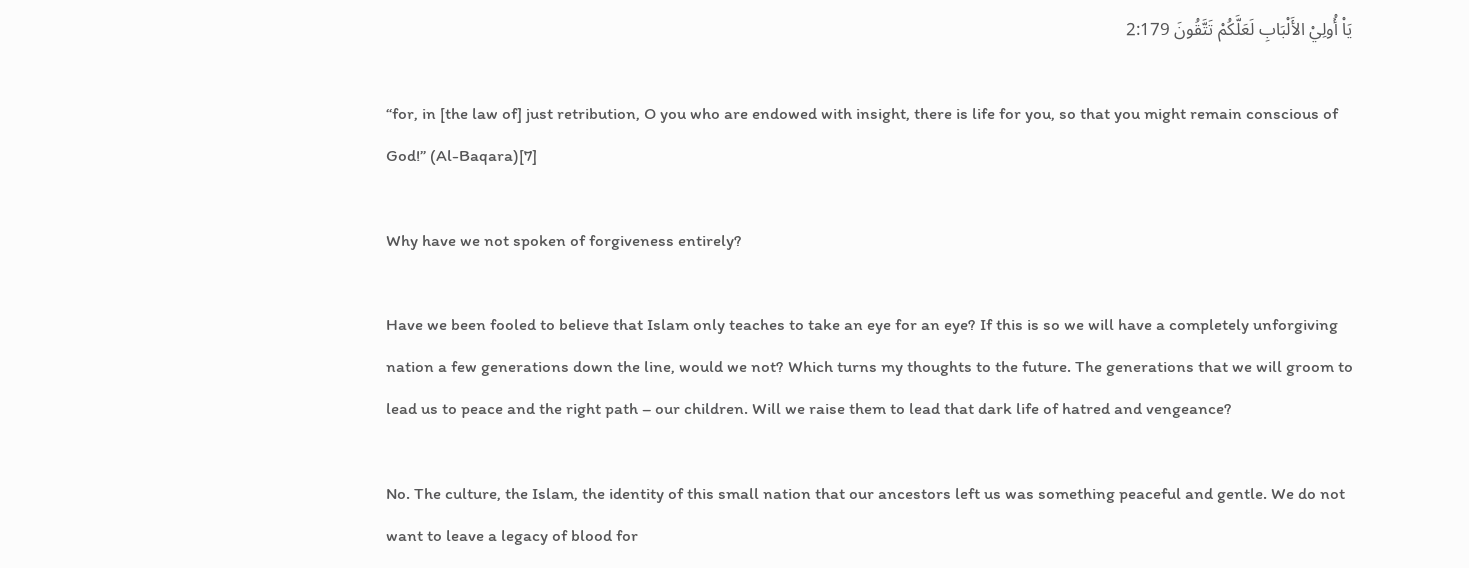يَاْ أُولِيْ الأَلْبَابِ لَعَلَّكُمْ تَتَّقُونَ 2:179

“for, in [the law of] just retribution, O you who are endowed with insight, there is life for you, so that you might remain conscious of God!” (Al-Baqara)[7]

Why have we not spoken of forgiveness entirely?

Have we been fooled to believe that Islam only teaches to take an eye for an eye? If this is so we will have a completely unforgiving nation a few generations down the line, would we not? Which turns my thoughts to the future. The generations that we will groom to lead us to peace and the right path – our children. Will we raise them to lead that dark life of hatred and vengeance?

No. The culture, the Islam, the identity of this small nation that our ancestors left us was something peaceful and gentle. We do not want to leave a legacy of blood for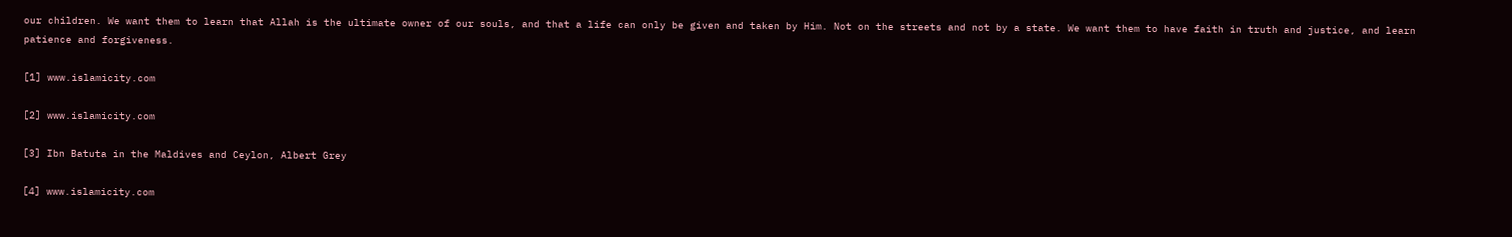our children. We want them to learn that Allah is the ultimate owner of our souls, and that a life can only be given and taken by Him. Not on the streets and not by a state. We want them to have faith in truth and justice, and learn patience and forgiveness.

[1] www.islamicity.com

[2] www.islamicity.com

[3] Ibn Batuta in the Maldives and Ceylon, Albert Grey

[4] www.islamicity.com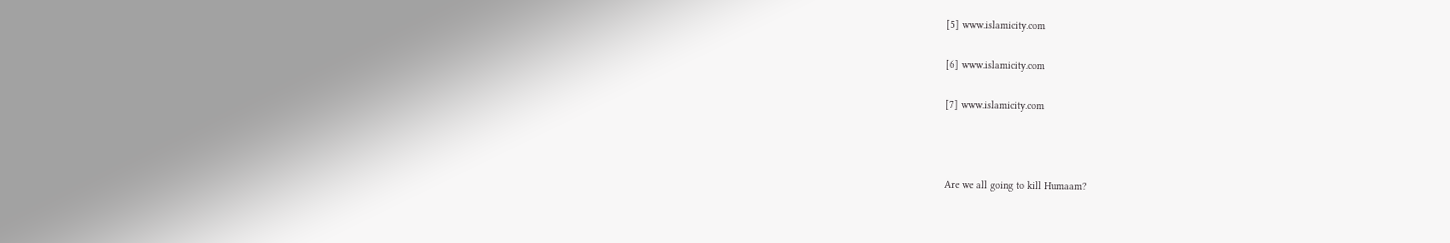[5] www.islamicity.com

[6] www.islamicity.com

[7] www.islamicity.com



Are we all going to kill Humaam?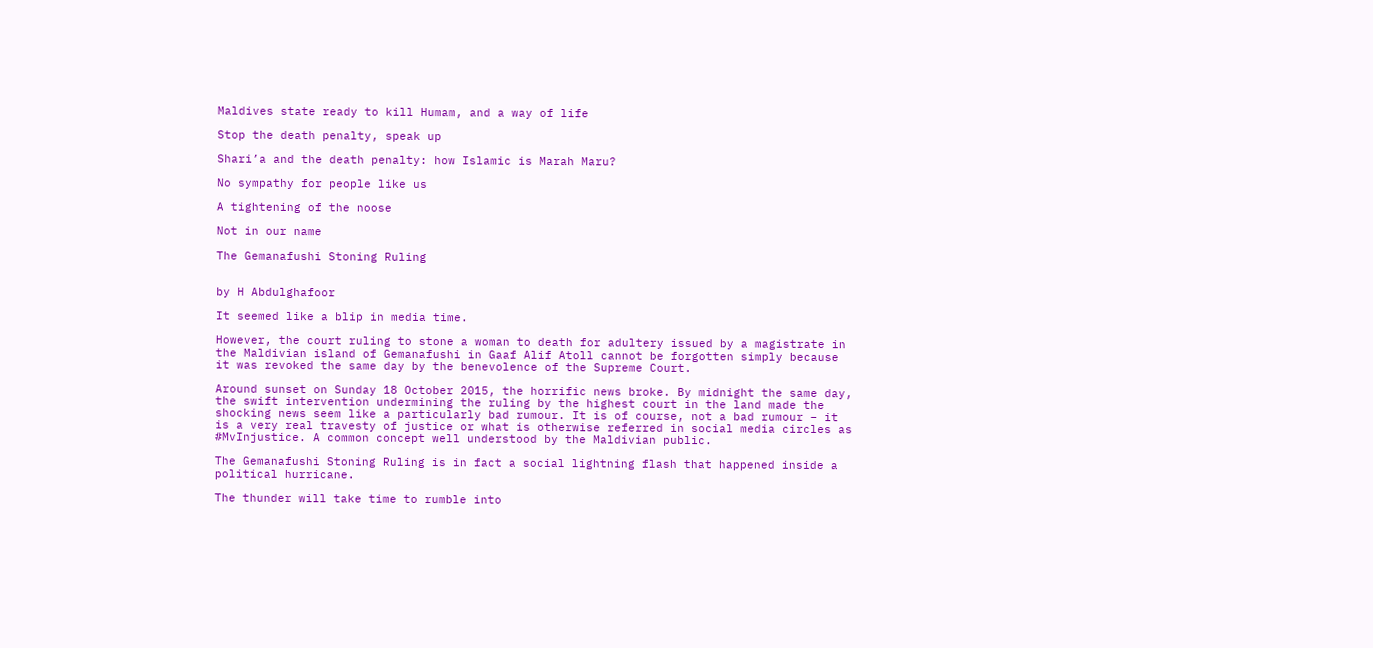Maldives state ready to kill Humam, and a way of life

Stop the death penalty, speak up

Shari’a and the death penalty: how Islamic is Marah Maru?

No sympathy for people like us

A tightening of the noose

Not in our name

The Gemanafushi Stoning Ruling


by H Abdulghafoor

It seemed like a blip in media time.

However, the court ruling to stone a woman to death for adultery issued by a magistrate in the Maldivian island of Gemanafushi in Gaaf Alif Atoll cannot be forgotten simply because it was revoked the same day by the benevolence of the Supreme Court.

Around sunset on Sunday 18 October 2015, the horrific news broke. By midnight the same day, the swift intervention undermining the ruling by the highest court in the land made the shocking news seem like a particularly bad rumour. It is of course, not a bad rumour – it is a very real travesty of justice or what is otherwise referred in social media circles as #MvInjustice. A common concept well understood by the Maldivian public.

The Gemanafushi Stoning Ruling is in fact a social lightning flash that happened inside a political hurricane.

The thunder will take time to rumble into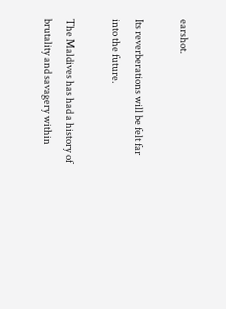earshot.

Its reverberations will be felt far into the future.

The Maldives has had a history of brutality and savagery within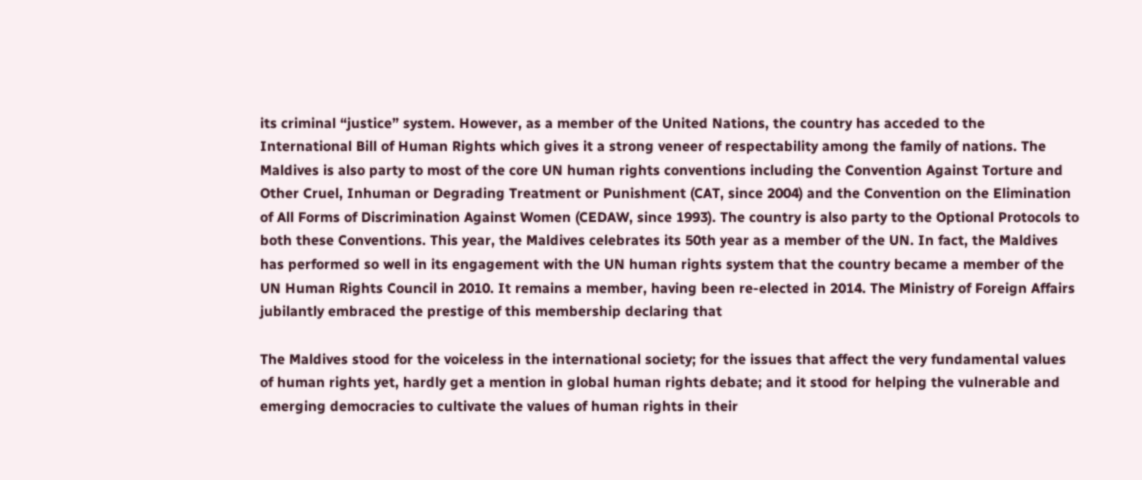its criminal “justice” system. However, as a member of the United Nations, the country has acceded to the International Bill of Human Rights which gives it a strong veneer of respectability among the family of nations. The Maldives is also party to most of the core UN human rights conventions including the Convention Against Torture and Other Cruel, Inhuman or Degrading Treatment or Punishment (CAT, since 2004) and the Convention on the Elimination of All Forms of Discrimination Against Women (CEDAW, since 1993). The country is also party to the Optional Protocols to both these Conventions. This year, the Maldives celebrates its 50th year as a member of the UN. In fact, the Maldives has performed so well in its engagement with the UN human rights system that the country became a member of the UN Human Rights Council in 2010. It remains a member, having been re-elected in 2014. The Ministry of Foreign Affairs jubilantly embraced the prestige of this membership declaring that

The Maldives stood for the voiceless in the international society; for the issues that affect the very fundamental values of human rights yet, hardly get a mention in global human rights debate; and it stood for helping the vulnerable and emerging democracies to cultivate the values of human rights in their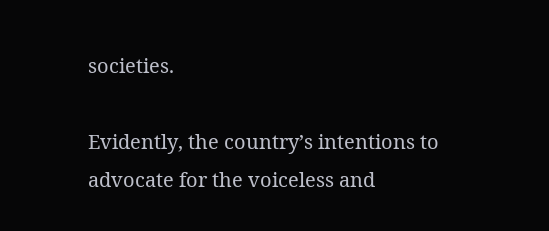societies.

Evidently, the country’s intentions to advocate for the voiceless and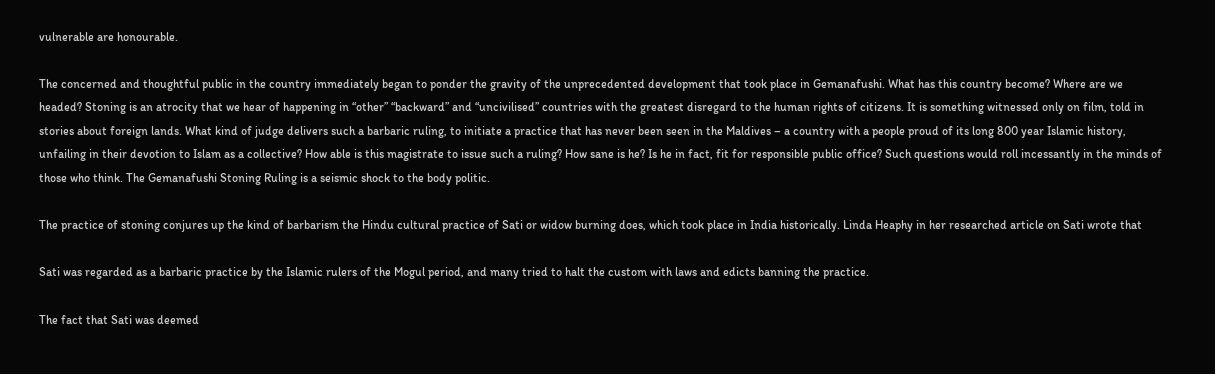vulnerable are honourable.

The concerned and thoughtful public in the country immediately began to ponder the gravity of the unprecedented development that took place in Gemanafushi. What has this country become? Where are we headed? Stoning is an atrocity that we hear of happening in “other” “backward” and “uncivilised” countries with the greatest disregard to the human rights of citizens. It is something witnessed only on film, told in stories about foreign lands. What kind of judge delivers such a barbaric ruling, to initiate a practice that has never been seen in the Maldives – a country with a people proud of its long 800 year Islamic history, unfailing in their devotion to Islam as a collective? How able is this magistrate to issue such a ruling? How sane is he? Is he in fact, fit for responsible public office? Such questions would roll incessantly in the minds of those who think. The Gemanafushi Stoning Ruling is a seismic shock to the body politic.

The practice of stoning conjures up the kind of barbarism the Hindu cultural practice of Sati or widow burning does, which took place in India historically. Linda Heaphy in her researched article on Sati wrote that

Sati was regarded as a barbaric practice by the Islamic rulers of the Mogul period, and many tried to halt the custom with laws and edicts banning the practice.

The fact that Sati was deemed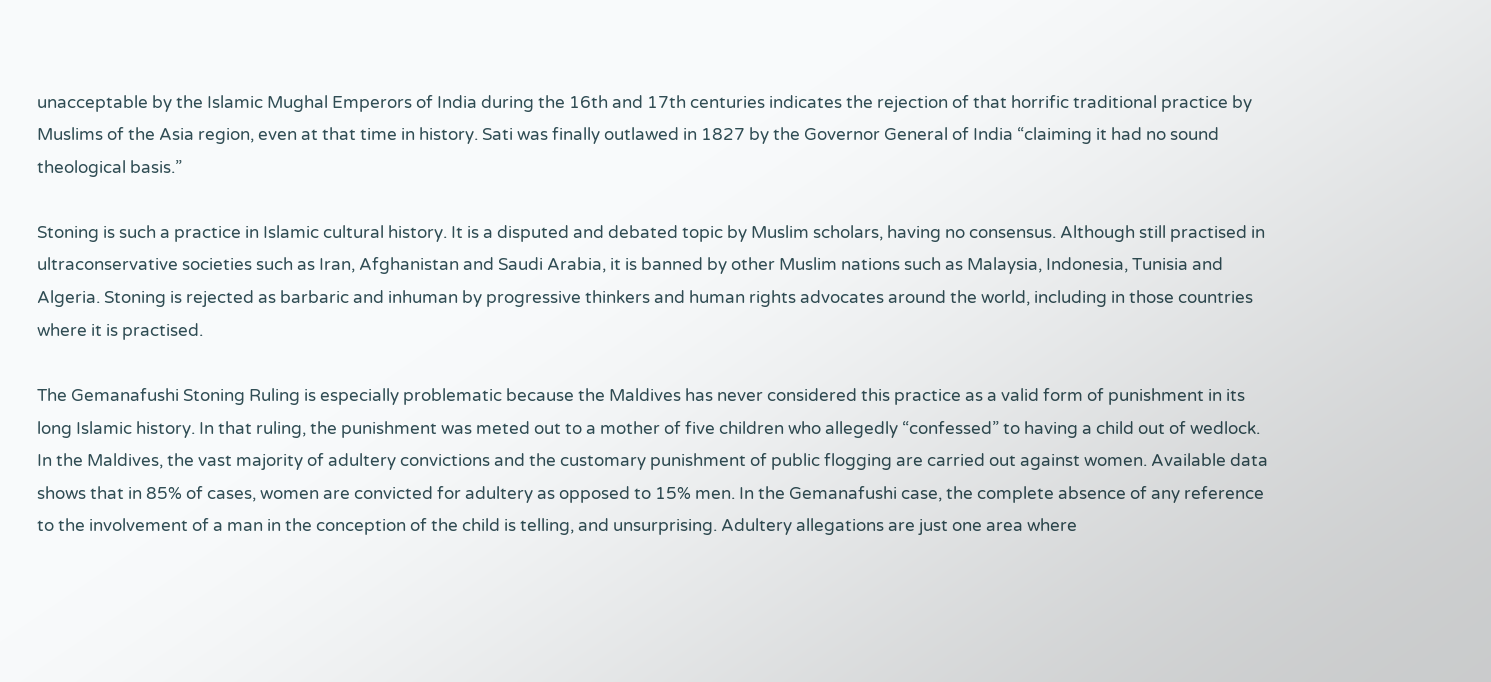unacceptable by the Islamic Mughal Emperors of India during the 16th and 17th centuries indicates the rejection of that horrific traditional practice by Muslims of the Asia region, even at that time in history. Sati was finally outlawed in 1827 by the Governor General of India “claiming it had no sound theological basis.”

Stoning is such a practice in Islamic cultural history. It is a disputed and debated topic by Muslim scholars, having no consensus. Although still practised in ultraconservative societies such as Iran, Afghanistan and Saudi Arabia, it is banned by other Muslim nations such as Malaysia, Indonesia, Tunisia and Algeria. Stoning is rejected as barbaric and inhuman by progressive thinkers and human rights advocates around the world, including in those countries where it is practised.

The Gemanafushi Stoning Ruling is especially problematic because the Maldives has never considered this practice as a valid form of punishment in its long Islamic history. In that ruling, the punishment was meted out to a mother of five children who allegedly “confessed” to having a child out of wedlock. In the Maldives, the vast majority of adultery convictions and the customary punishment of public flogging are carried out against women. Available data shows that in 85% of cases, women are convicted for adultery as opposed to 15% men. In the Gemanafushi case, the complete absence of any reference to the involvement of a man in the conception of the child is telling, and unsurprising. Adultery allegations are just one area where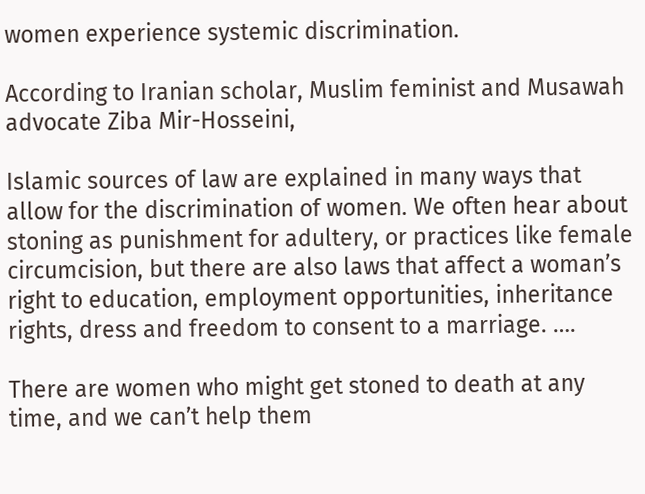women experience systemic discrimination.

According to Iranian scholar, Muslim feminist and Musawah advocate Ziba Mir-Hosseini,

Islamic sources of law are explained in many ways that allow for the discrimination of women. We often hear about stoning as punishment for adultery, or practices like female circumcision, but there are also laws that affect a woman’s right to education, employment opportunities, inheritance rights, dress and freedom to consent to a marriage. ….

There are women who might get stoned to death at any time, and we can’t help them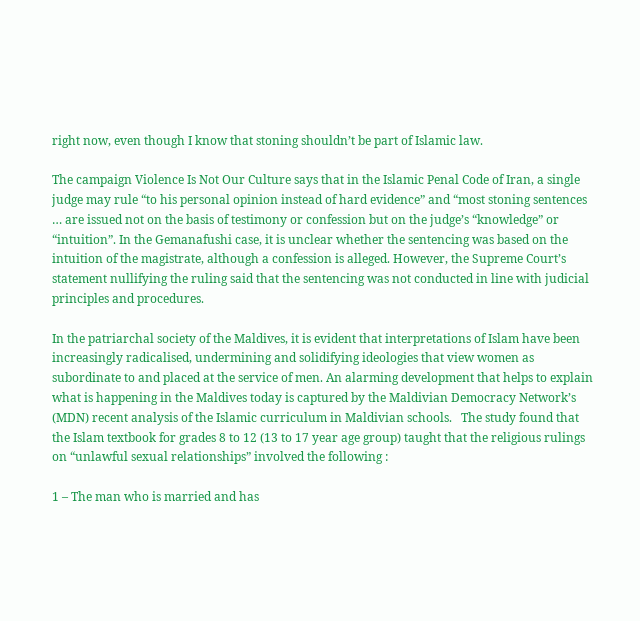right now, even though I know that stoning shouldn’t be part of Islamic law.

The campaign Violence Is Not Our Culture says that in the Islamic Penal Code of Iran, a single judge may rule “to his personal opinion instead of hard evidence” and “most stoning sentences … are issued not on the basis of testimony or confession but on the judge’s “knowledge” or “intuition”. In the Gemanafushi case, it is unclear whether the sentencing was based on the intuition of the magistrate, although a confession is alleged. However, the Supreme Court’s statement nullifying the ruling said that the sentencing was not conducted in line with judicial principles and procedures.

In the patriarchal society of the Maldives, it is evident that interpretations of Islam have been increasingly radicalised, undermining and solidifying ideologies that view women as subordinate to and placed at the service of men. An alarming development that helps to explain what is happening in the Maldives today is captured by the Maldivian Democracy Network’s (MDN) recent analysis of the Islamic curriculum in Maldivian schools.   The study found that the Islam textbook for grades 8 to 12 (13 to 17 year age group) taught that the religious rulings on “unlawful sexual relationships” involved the following :

1 – The man who is married and has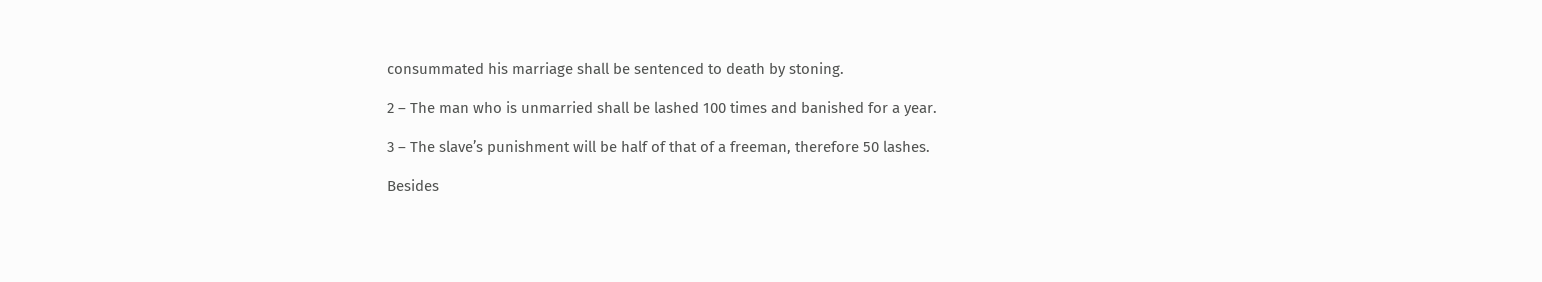consummated his marriage shall be sentenced to death by stoning.

2 – The man who is unmarried shall be lashed 100 times and banished for a year.

3 – The slave’s punishment will be half of that of a freeman, therefore 50 lashes.

Besides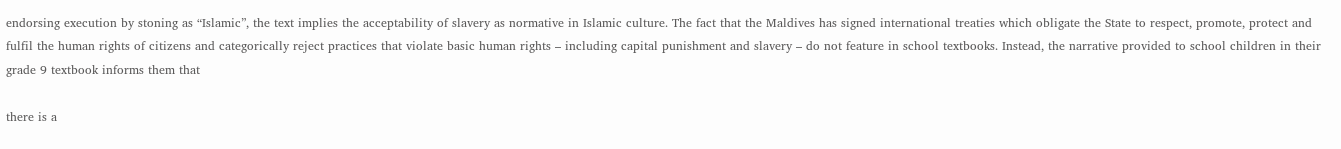endorsing execution by stoning as “Islamic”, the text implies the acceptability of slavery as normative in Islamic culture. The fact that the Maldives has signed international treaties which obligate the State to respect, promote, protect and fulfil the human rights of citizens and categorically reject practices that violate basic human rights – including capital punishment and slavery – do not feature in school textbooks. Instead, the narrative provided to school children in their grade 9 textbook informs them that

there is a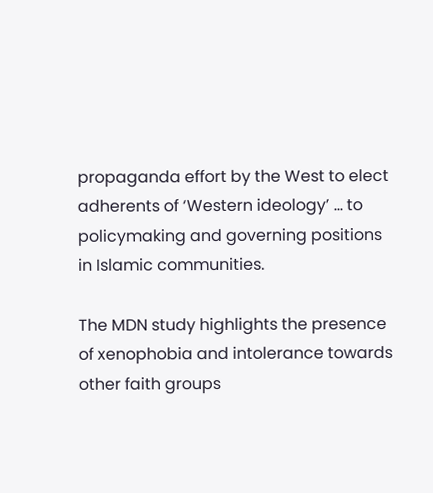propaganda effort by the West to elect adherents of ‘Western ideology’ … to policymaking and governing positions in Islamic communities.

The MDN study highlights the presence of xenophobia and intolerance towards other faith groups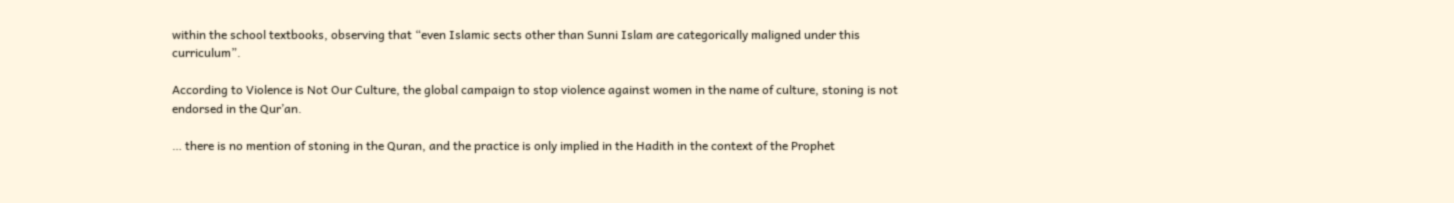within the school textbooks, observing that “even Islamic sects other than Sunni Islam are categorically maligned under this curriculum”.

According to Violence is Not Our Culture, the global campaign to stop violence against women in the name of culture, stoning is not endorsed in the Qur’an.

… there is no mention of stoning in the Quran, and the practice is only implied in the Hadith in the context of the Prophet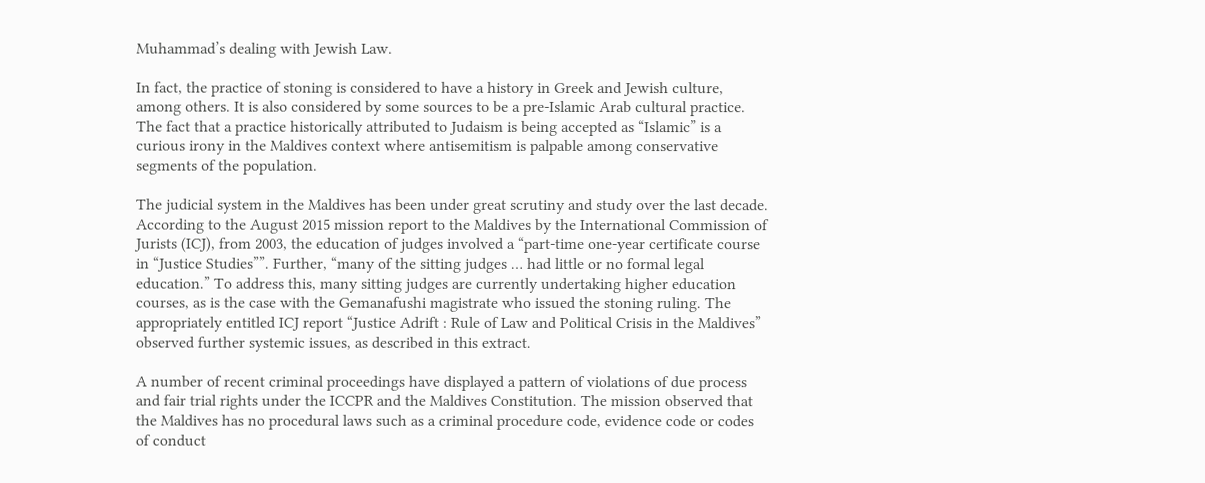Muhammad’s dealing with Jewish Law.

In fact, the practice of stoning is considered to have a history in Greek and Jewish culture, among others. It is also considered by some sources to be a pre-Islamic Arab cultural practice. The fact that a practice historically attributed to Judaism is being accepted as “Islamic” is a curious irony in the Maldives context where antisemitism is palpable among conservative segments of the population.

The judicial system in the Maldives has been under great scrutiny and study over the last decade. According to the August 2015 mission report to the Maldives by the International Commission of Jurists (ICJ), from 2003, the education of judges involved a “part-time one-year certificate course in “Justice Studies””. Further, “many of the sitting judges … had little or no formal legal education.” To address this, many sitting judges are currently undertaking higher education courses, as is the case with the Gemanafushi magistrate who issued the stoning ruling. The appropriately entitled ICJ report “Justice Adrift : Rule of Law and Political Crisis in the Maldives” observed further systemic issues, as described in this extract.

A number of recent criminal proceedings have displayed a pattern of violations of due process and fair trial rights under the ICCPR and the Maldives Constitution. The mission observed that the Maldives has no procedural laws such as a criminal procedure code, evidence code or codes of conduct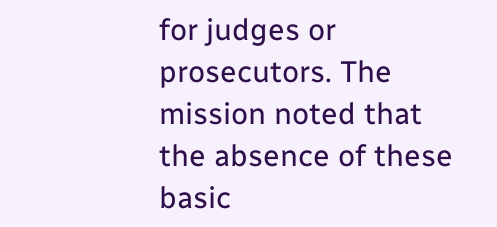for judges or prosecutors. The mission noted that the absence of these basic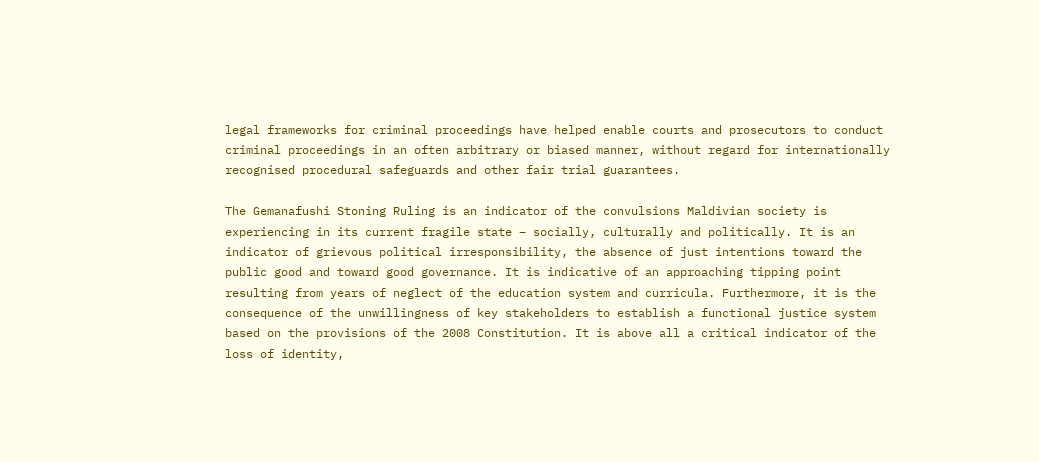legal frameworks for criminal proceedings have helped enable courts and prosecutors to conduct criminal proceedings in an often arbitrary or biased manner, without regard for internationally recognised procedural safeguards and other fair trial guarantees.

The Gemanafushi Stoning Ruling is an indicator of the convulsions Maldivian society is experiencing in its current fragile state – socially, culturally and politically. It is an indicator of grievous political irresponsibility, the absence of just intentions toward the public good and toward good governance. It is indicative of an approaching tipping point resulting from years of neglect of the education system and curricula. Furthermore, it is the consequence of the unwillingness of key stakeholders to establish a functional justice system based on the provisions of the 2008 Constitution. It is above all a critical indicator of the loss of identity,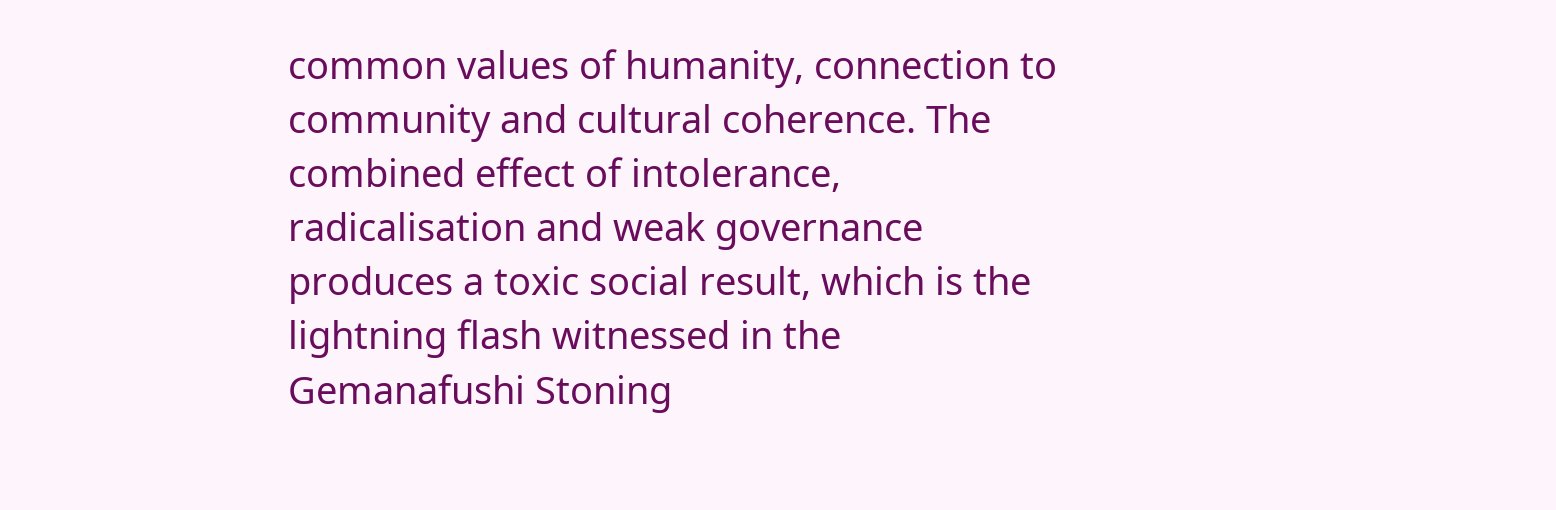common values of humanity, connection to community and cultural coherence. The combined effect of intolerance, radicalisation and weak governance produces a toxic social result, which is the lightning flash witnessed in the Gemanafushi Stoning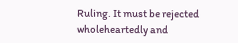Ruling. It must be rejected wholeheartedly and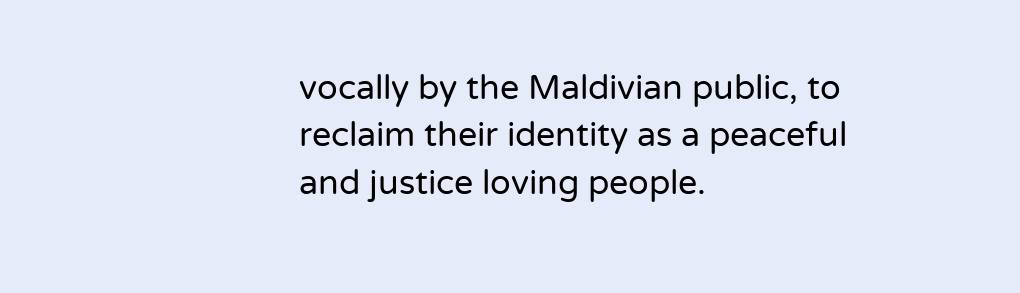vocally by the Maldivian public, to reclaim their identity as a peaceful and justice loving people.